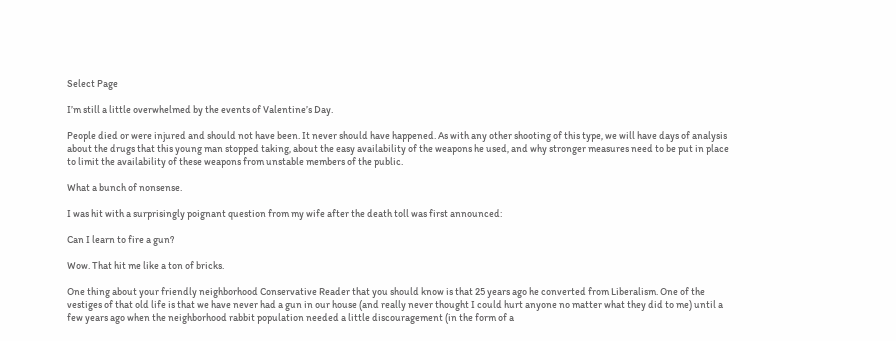Select Page

I’m still a little overwhelmed by the events of Valentine’s Day.

People died or were injured and should not have been. It never should have happened. As with any other shooting of this type, we will have days of analysis about the drugs that this young man stopped taking, about the easy availability of the weapons he used, and why stronger measures need to be put in place to limit the availability of these weapons from unstable members of the public.

What a bunch of nonsense.

I was hit with a surprisingly poignant question from my wife after the death toll was first announced:

Can I learn to fire a gun?

Wow. That hit me like a ton of bricks.

One thing about your friendly neighborhood Conservative Reader that you should know is that 25 years ago he converted from Liberalism. One of the vestiges of that old life is that we have never had a gun in our house (and really never thought I could hurt anyone no matter what they did to me) until a few years ago when the neighborhood rabbit population needed a little discouragement (in the form of a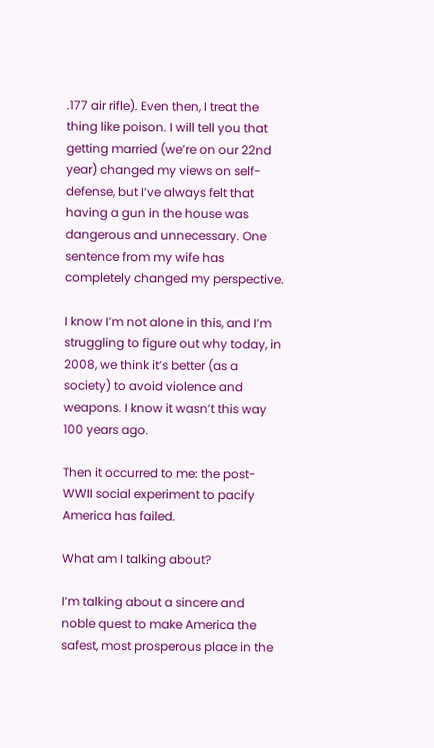.177 air rifle). Even then, I treat the thing like poison. I will tell you that getting married (we’re on our 22nd year) changed my views on self-defense, but I’ve always felt that having a gun in the house was dangerous and unnecessary. One sentence from my wife has completely changed my perspective.

I know I’m not alone in this, and I’m struggling to figure out why today, in 2008, we think it’s better (as a society) to avoid violence and weapons. I know it wasn’t this way 100 years ago.

Then it occurred to me: the post-WWII social experiment to pacify America has failed.

What am I talking about?

I’m talking about a sincere and noble quest to make America the safest, most prosperous place in the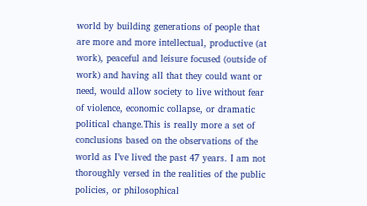world by building generations of people that are more and more intellectual, productive (at work), peaceful and leisure focused (outside of work) and having all that they could want or need, would allow society to live without fear of violence, economic collapse, or dramatic political change.This is really more a set of conclusions based on the observations of the world as I’ve lived the past 47 years. I am not thoroughly versed in the realities of the public policies, or philosophical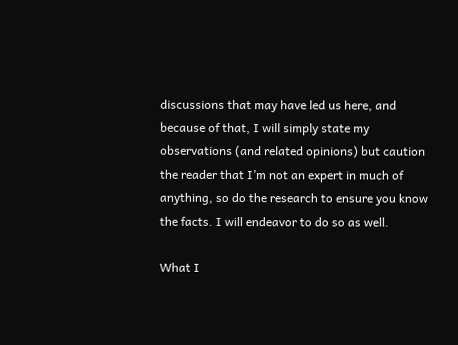discussions that may have led us here, and because of that, I will simply state my observations (and related opinions) but caution the reader that I’m not an expert in much of anything, so do the research to ensure you know the facts. I will endeavor to do so as well.

What I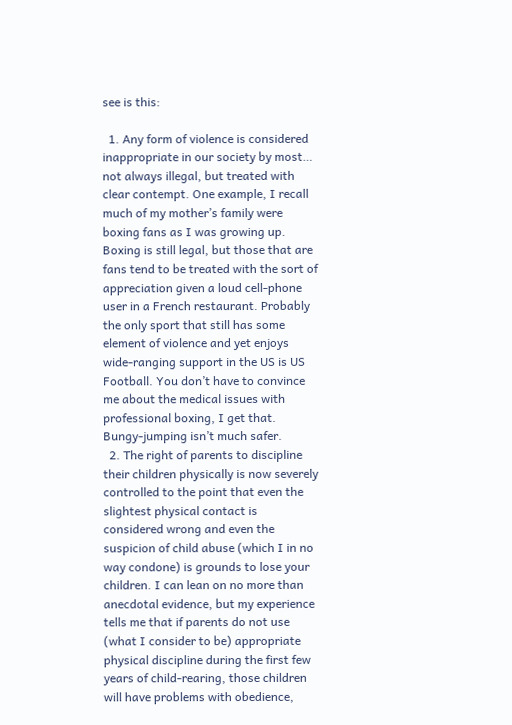see is this:

  1. Any form of violence is considered inappropriate in our society by most… not always illegal, but treated with clear contempt. One example, I recall much of my mother’s family were boxing fans as I was growing up. Boxing is still legal, but those that are fans tend to be treated with the sort of appreciation given a loud cell-phone user in a French restaurant. Probably the only sport that still has some element of violence and yet enjoys wide-ranging support in the US is US Football. You don’t have to convince me about the medical issues with professional boxing, I get that. Bungy-jumping isn’t much safer.
  2. The right of parents to discipline their children physically is now severely controlled to the point that even the slightest physical contact is considered wrong and even the suspicion of child abuse (which I in no way condone) is grounds to lose your children. I can lean on no more than anecdotal evidence, but my experience tells me that if parents do not use (what I consider to be) appropriate physical discipline during the first few years of child-rearing, those children will have problems with obedience,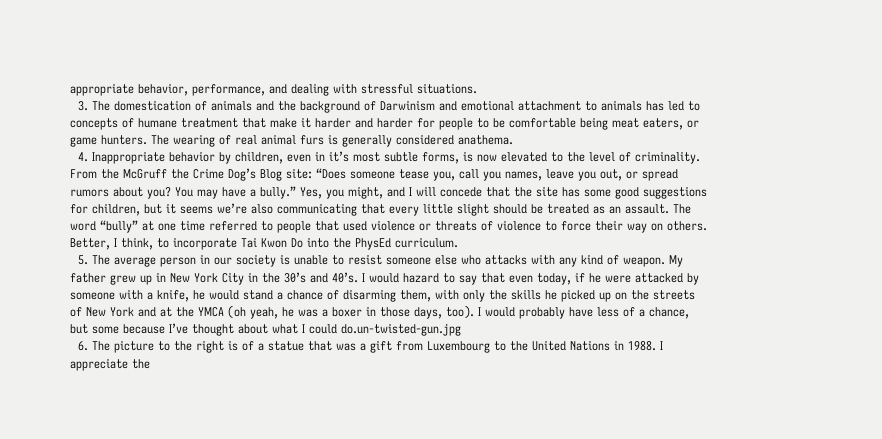appropriate behavior, performance, and dealing with stressful situations.
  3. The domestication of animals and the background of Darwinism and emotional attachment to animals has led to concepts of humane treatment that make it harder and harder for people to be comfortable being meat eaters, or game hunters. The wearing of real animal furs is generally considered anathema.
  4. Inappropriate behavior by children, even in it’s most subtle forms, is now elevated to the level of criminality. From the McGruff the Crime Dog’s Blog site: “Does someone tease you, call you names, leave you out, or spread rumors about you? You may have a bully.” Yes, you might, and I will concede that the site has some good suggestions for children, but it seems we’re also communicating that every little slight should be treated as an assault. The word “bully” at one time referred to people that used violence or threats of violence to force their way on others. Better, I think, to incorporate Tai Kwon Do into the PhysEd curriculum.
  5. The average person in our society is unable to resist someone else who attacks with any kind of weapon. My father grew up in New York City in the 30’s and 40’s. I would hazard to say that even today, if he were attacked by someone with a knife, he would stand a chance of disarming them, with only the skills he picked up on the streets of New York and at the YMCA (oh yeah, he was a boxer in those days, too). I would probably have less of a chance, but some because I’ve thought about what I could do.un-twisted-gun.jpg
  6. The picture to the right is of a statue that was a gift from Luxembourg to the United Nations in 1988. I appreciate the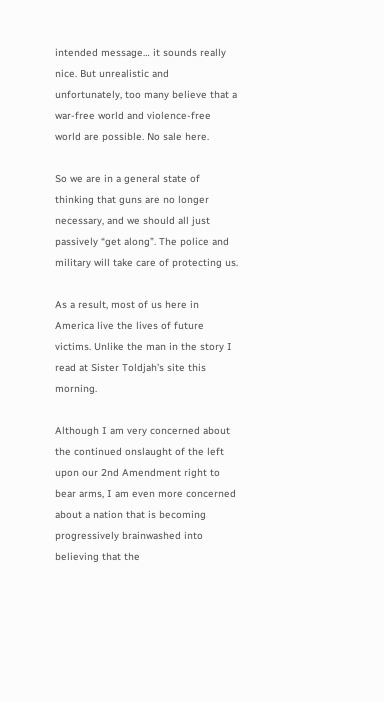intended message… it sounds really nice. But unrealistic and unfortunately, too many believe that a war-free world and violence-free world are possible. No sale here.

So we are in a general state of thinking that guns are no longer necessary, and we should all just passively “get along”. The police and military will take care of protecting us.

As a result, most of us here in America live the lives of future victims. Unlike the man in the story I read at Sister Toldjah’s site this morning.

Although I am very concerned about the continued onslaught of the left upon our 2nd Amendment right to bear arms, I am even more concerned about a nation that is becoming progressively brainwashed into believing that the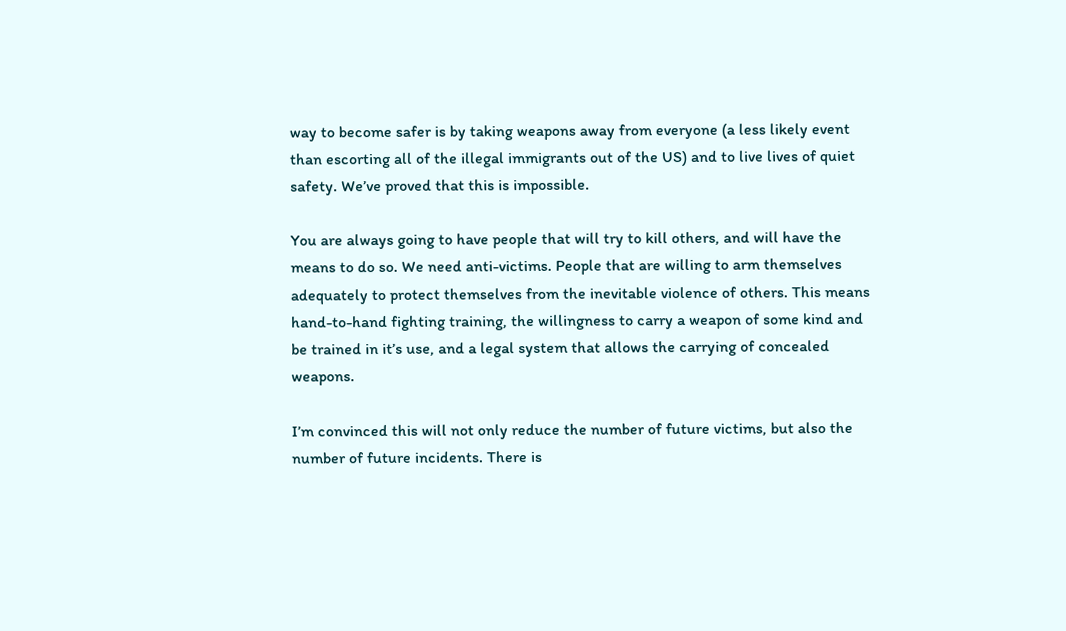way to become safer is by taking weapons away from everyone (a less likely event than escorting all of the illegal immigrants out of the US) and to live lives of quiet safety. We’ve proved that this is impossible.

You are always going to have people that will try to kill others, and will have the means to do so. We need anti-victims. People that are willing to arm themselves adequately to protect themselves from the inevitable violence of others. This means hand-to-hand fighting training, the willingness to carry a weapon of some kind and be trained in it’s use, and a legal system that allows the carrying of concealed weapons.

I’m convinced this will not only reduce the number of future victims, but also the number of future incidents. There is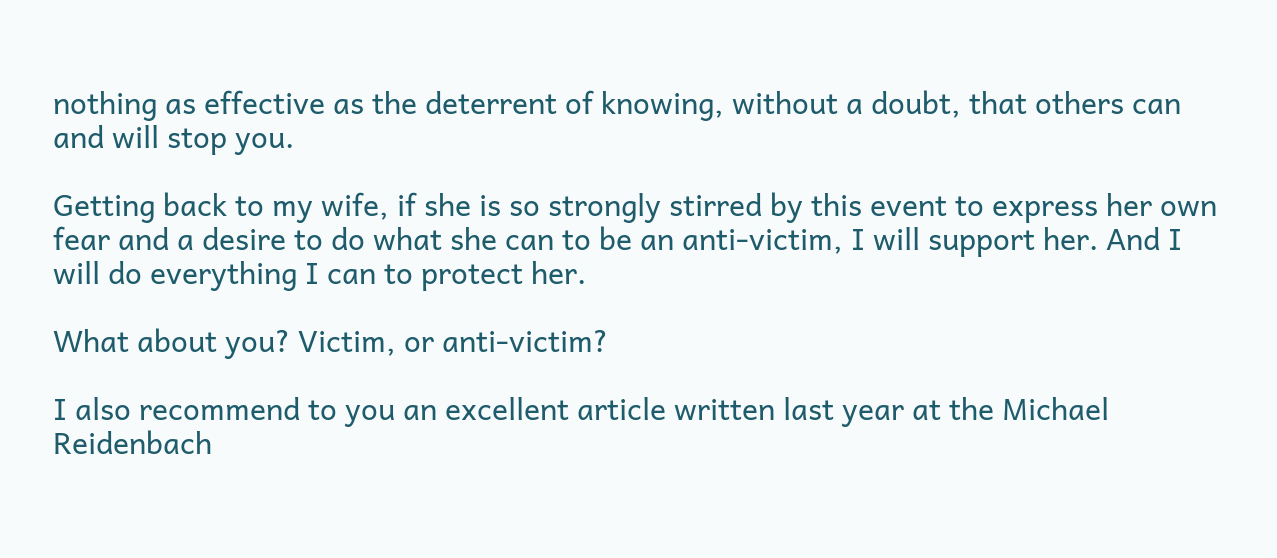nothing as effective as the deterrent of knowing, without a doubt, that others can and will stop you.

Getting back to my wife, if she is so strongly stirred by this event to express her own fear and a desire to do what she can to be an anti-victim, I will support her. And I will do everything I can to protect her.

What about you? Victim, or anti-victim?

I also recommend to you an excellent article written last year at the Michael Reidenbach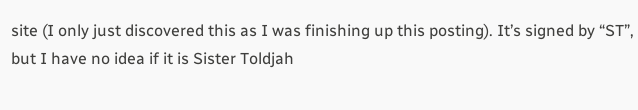site (I only just discovered this as I was finishing up this posting). It’s signed by “ST”, but I have no idea if it is Sister Toldjah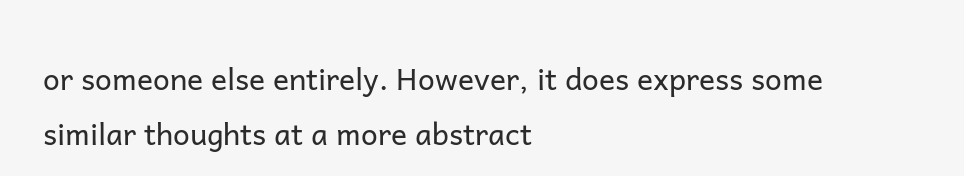or someone else entirely. However, it does express some similar thoughts at a more abstract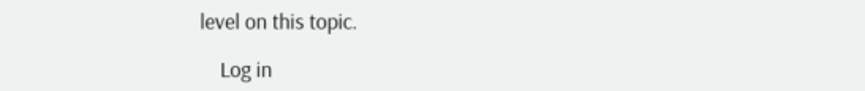level on this topic.

    Log in